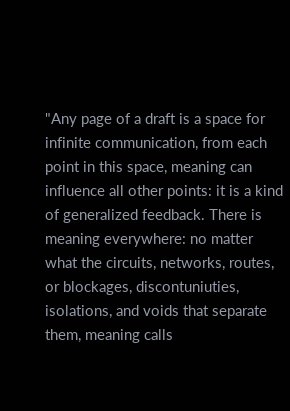"Any page of a draft is a space for infinite communication, from each point in this space, meaning can influence all other points: it is a kind of generalized feedback. There is meaning everywhere: no matter what the circuits, networks, routes, or blockages, discontuniuties, isolations, and voids that separate them, meaning calls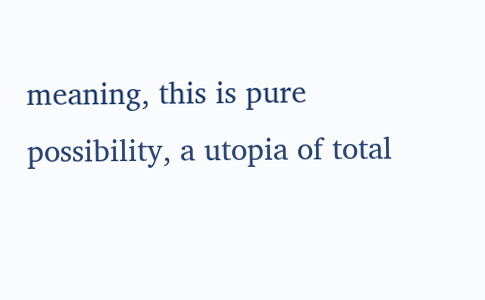meaning, this is pure possibility, a utopia of total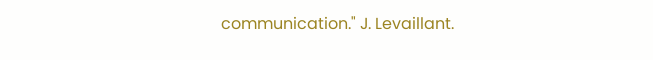communication." J. Levaillant.